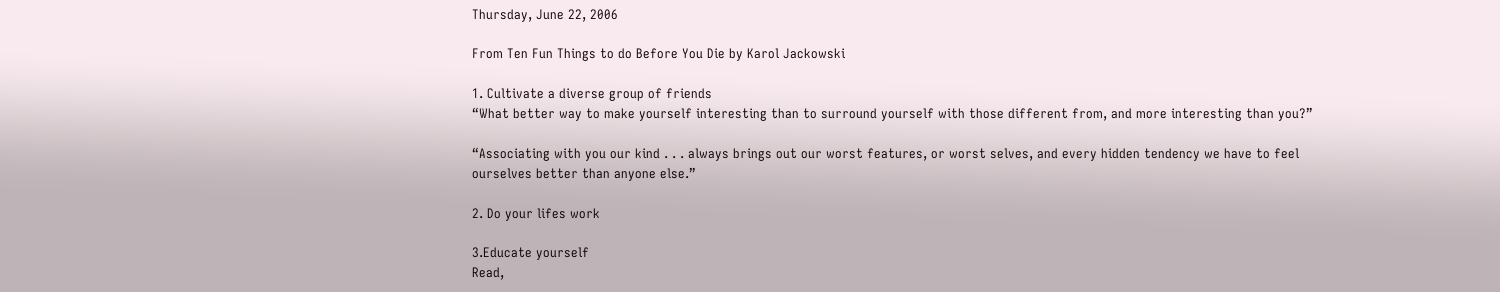Thursday, June 22, 2006

From Ten Fun Things to do Before You Die by Karol Jackowski

1. Cultivate a diverse group of friends
“What better way to make yourself interesting than to surround yourself with those different from, and more interesting than you?”

“Associating with you our kind . . . always brings out our worst features, or worst selves, and every hidden tendency we have to feel ourselves better than anyone else.”

2. Do your lifes work

3.Educate yourself
Read,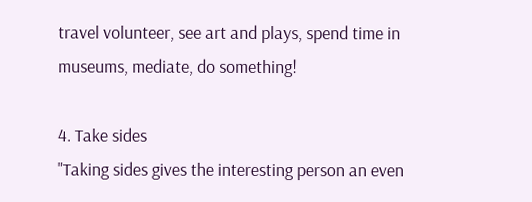travel volunteer, see art and plays, spend time in museums, mediate, do something!

4. Take sides
"Taking sides gives the interesting person an even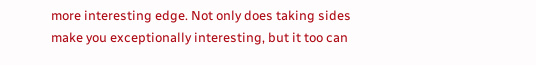more interesting edge. Not only does taking sides make you exceptionally interesting, but it too can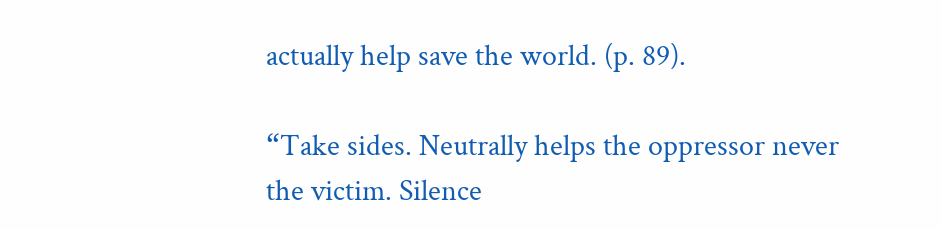actually help save the world. (p. 89).

“Take sides. Neutrally helps the oppressor never the victim. Silence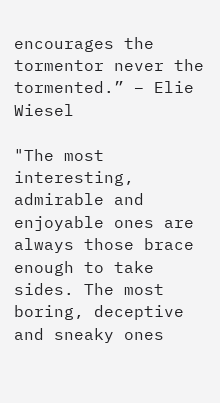encourages the tormentor never the tormented.” – Elie Wiesel

"The most interesting, admirable and enjoyable ones are always those brace enough to take sides. The most boring, deceptive and sneaky ones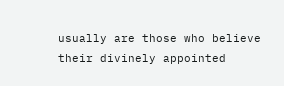usually are those who believe their divinely appointed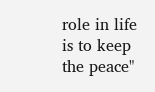role in life is to keep the peace"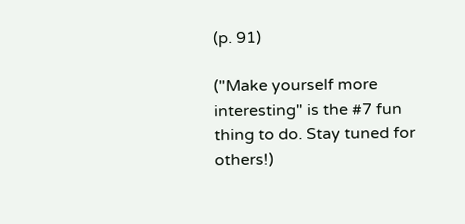(p. 91)

("Make yourself more interesting" is the #7 fun thing to do. Stay tuned for others!)